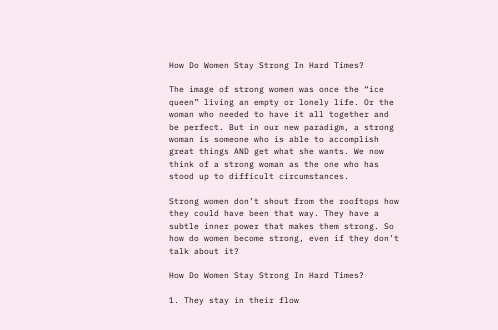How Do Women Stay Strong In Hard Times?

The image of strong women was once the “ice queen” living an empty or lonely life. Or the woman who needed to have it all together and be perfect. But in our new paradigm, a strong woman is someone who is able to accomplish great things AND get what she wants. We now think of a strong woman as the one who has stood up to difficult circumstances.

Strong women don’t shout from the rooftops how they could have been that way. They have a subtle inner power that makes them strong. So how do women become strong, even if they don’t talk about it?

How Do Women Stay Strong In Hard Times?

1. They stay in their flow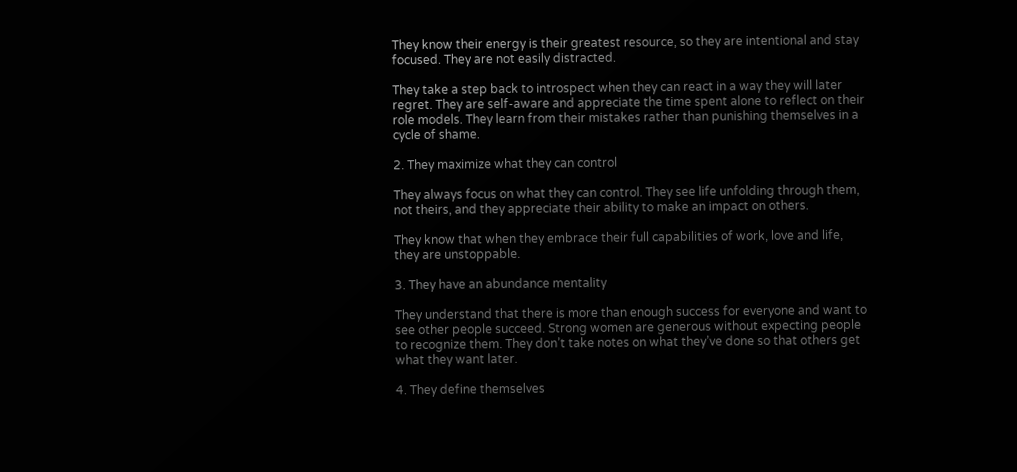They know their energy is their greatest resource, so they are intentional and stay focused. They are not easily distracted.

They take a step back to introspect when they can react in a way they will later regret. They are self-aware and appreciate the time spent alone to reflect on their role models. They learn from their mistakes rather than punishing themselves in a cycle of shame.

2. They maximize what they can control

They always focus on what they can control. They see life unfolding through them, not theirs, and they appreciate their ability to make an impact on others.

They know that when they embrace their full capabilities of work, love and life, they are unstoppable.

3. They have an abundance mentality

They understand that there is more than enough success for everyone and want to see other people succeed. Strong women are generous without expecting people to recognize them. They don’t take notes on what they’ve done so that others get what they want later.

4. They define themselves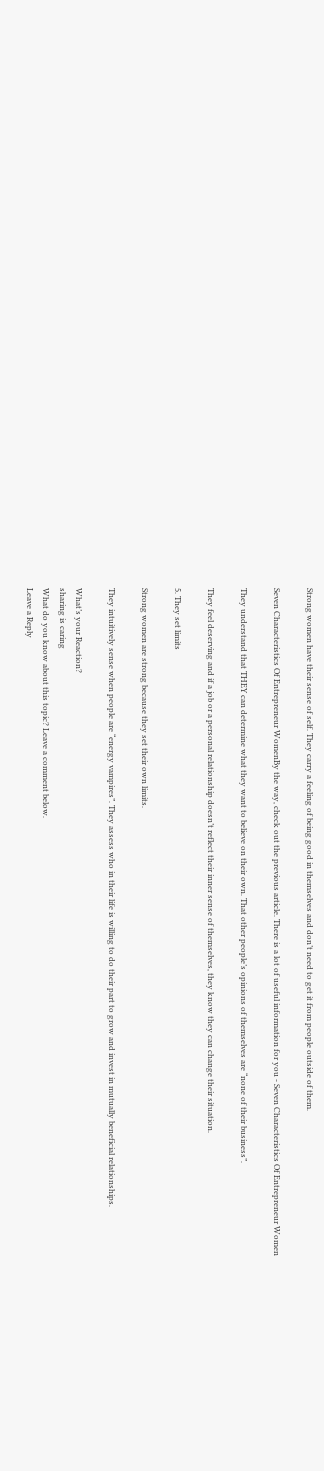Strong women have their sense of self. They carry a feeling of being good in themselves and don’t need to get it from people outside of them.

Seven Characteristics Of Entrepreneur WomenBy the way, check out the previous article. There is a lot of useful information for you - Seven Characteristics Of Entrepreneur Women

They understand that THEY can determine what they want to believe on their own. That other people’s opinions of themselves are “none of their business”.

They feel deserving and if a job or a personal relationship doesn’t reflect their inner sense of themselves, they know they can change their situation.

5. They set limits

Strong women are strong because they set their own limits.

They intuitively sense when people are “energy vampires”. They assess who in their life is willing to do their part to grow and invest in mutually beneficial relationships.

What’s your Reaction?
sharing is caring
What do you know about this topic? Leave a comment below.
Leave a Reply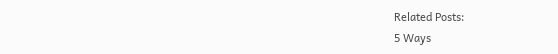Related Posts:
5 Ways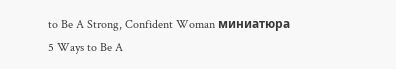to Be A Strong, Confident Woman миниатюра
5 Ways to Be A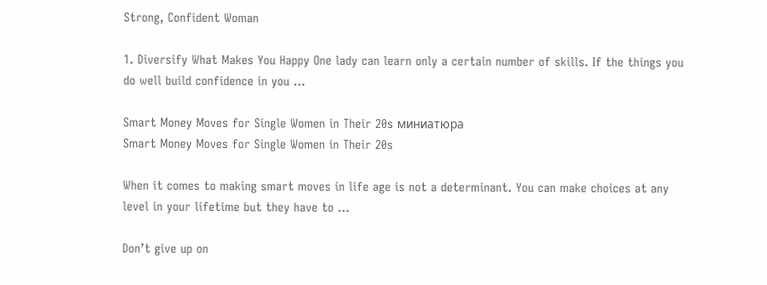Strong, Confident Woman

1. Diversify What Makes You Happy One lady can learn only a certain number of skills. If the things you do well build confidence in you ...

Smart Money Moves for Single Women in Their 20s миниатюра
Smart Money Moves for Single Women in Their 20s

When it comes to making smart moves in life age is not a determinant. You can make choices at any level in your lifetime but they have to ...

Don’t give up on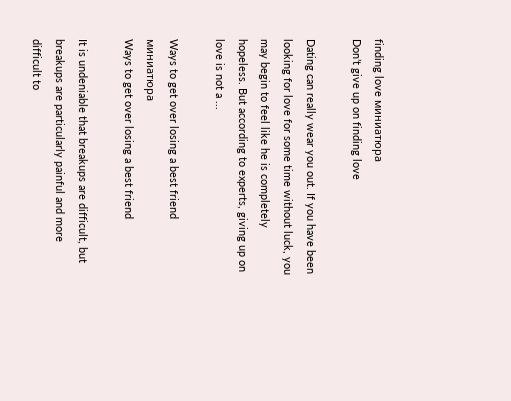finding love миниатюра
Don’t give up on finding love

Dating can really wear you out. If you have been looking for love for some time without luck, you may begin to feel like he is completely hopeless. But according to experts, giving up on love is not a ...

Ways to get over losing a best friend миниатюра
Ways to get over losing a best friend

It is undeniable that breakups are difficult, but breakups are particularly painful and more difficult to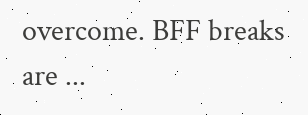overcome. BFF breaks are ...